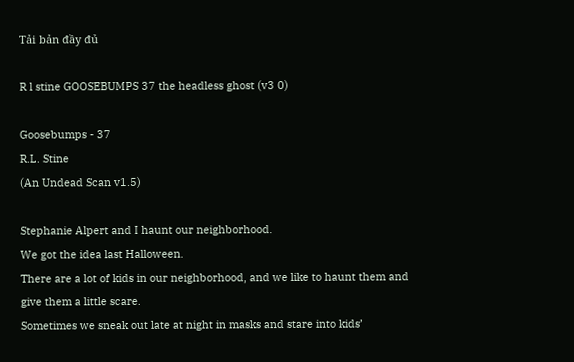Tải bản đầy đủ

R l stine GOOSEBUMPS 37 the headless ghost (v3 0)

Goosebumps - 37
R.L. Stine
(An Undead Scan v1.5)

Stephanie Alpert and I haunt our neighborhood.
We got the idea last Halloween.
There are a lot of kids in our neighborhood, and we like to haunt them and give them a little scare.
Sometimes we sneak out late at night in masks and stare into kids’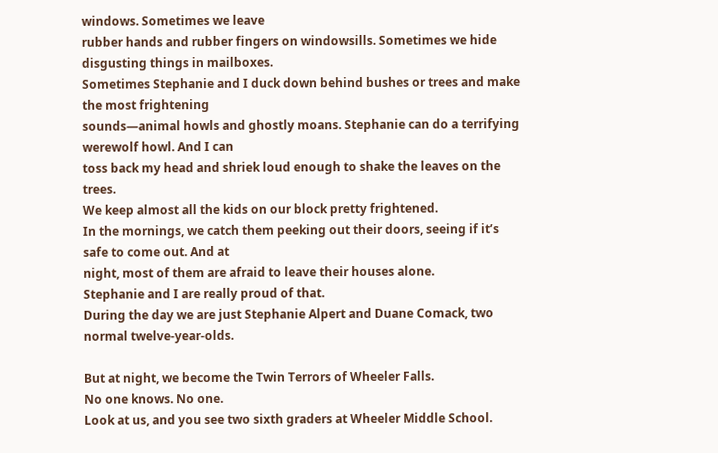windows. Sometimes we leave
rubber hands and rubber fingers on windowsills. Sometimes we hide disgusting things in mailboxes.
Sometimes Stephanie and I duck down behind bushes or trees and make the most frightening
sounds—animal howls and ghostly moans. Stephanie can do a terrifying werewolf howl. And I can
toss back my head and shriek loud enough to shake the leaves on the trees.
We keep almost all the kids on our block pretty frightened.
In the mornings, we catch them peeking out their doors, seeing if it’s safe to come out. And at
night, most of them are afraid to leave their houses alone.
Stephanie and I are really proud of that.
During the day we are just Stephanie Alpert and Duane Comack, two normal twelve-year-olds.

But at night, we become the Twin Terrors of Wheeler Falls.
No one knows. No one.
Look at us, and you see two sixth graders at Wheeler Middle School.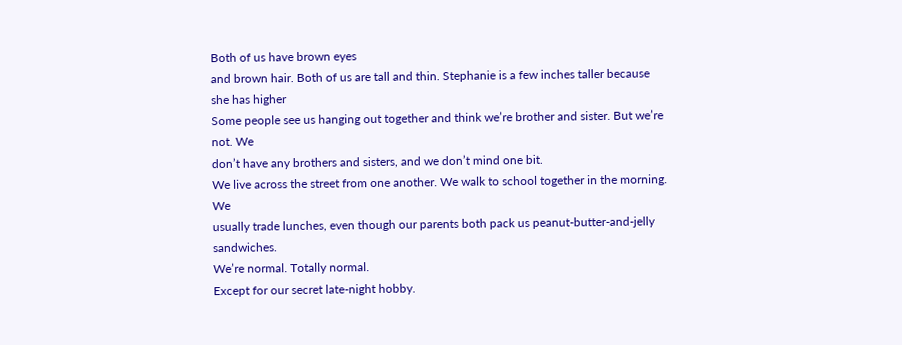Both of us have brown eyes
and brown hair. Both of us are tall and thin. Stephanie is a few inches taller because she has higher
Some people see us hanging out together and think we’re brother and sister. But we’re not. We
don’t have any brothers and sisters, and we don’t mind one bit.
We live across the street from one another. We walk to school together in the morning. We
usually trade lunches, even though our parents both pack us peanut-butter-and-jelly sandwiches.
We’re normal. Totally normal.
Except for our secret late-night hobby.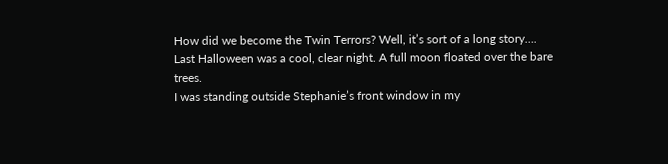How did we become the Twin Terrors? Well, it’s sort of a long story….
Last Halloween was a cool, clear night. A full moon floated over the bare trees.
I was standing outside Stephanie’s front window in my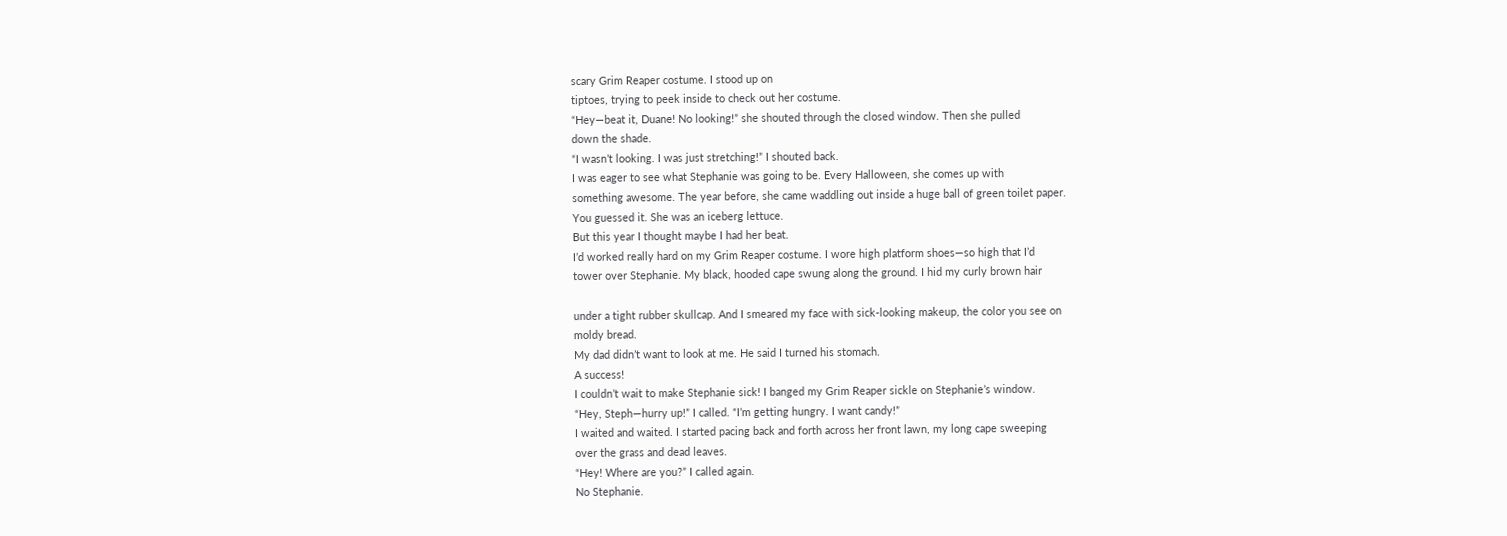scary Grim Reaper costume. I stood up on
tiptoes, trying to peek inside to check out her costume.
“Hey—beat it, Duane! No looking!” she shouted through the closed window. Then she pulled
down the shade.
“I wasn’t looking. I was just stretching!” I shouted back.
I was eager to see what Stephanie was going to be. Every Halloween, she comes up with
something awesome. The year before, she came waddling out inside a huge ball of green toilet paper.
You guessed it. She was an iceberg lettuce.
But this year I thought maybe I had her beat.
I’d worked really hard on my Grim Reaper costume. I wore high platform shoes—so high that I’d
tower over Stephanie. My black, hooded cape swung along the ground. I hid my curly brown hair

under a tight rubber skullcap. And I smeared my face with sick-looking makeup, the color you see on
moldy bread.
My dad didn’t want to look at me. He said I turned his stomach.
A success!
I couldn’t wait to make Stephanie sick! I banged my Grim Reaper sickle on Stephanie’s window.
“Hey, Steph—hurry up!” I called. “I’m getting hungry. I want candy!”
I waited and waited. I started pacing back and forth across her front lawn, my long cape sweeping
over the grass and dead leaves.
“Hey! Where are you?” I called again.
No Stephanie.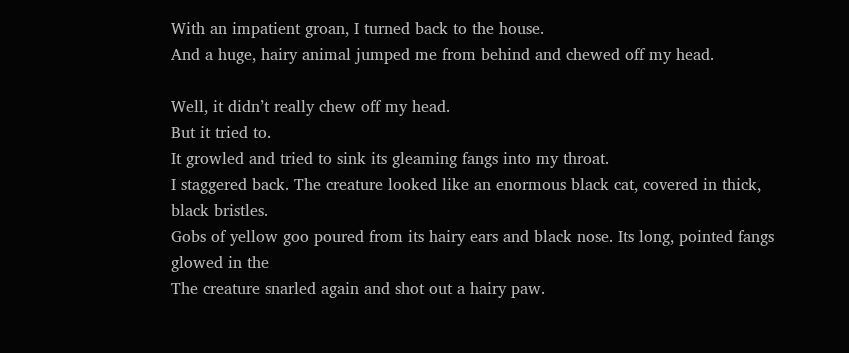With an impatient groan, I turned back to the house.
And a huge, hairy animal jumped me from behind and chewed off my head.

Well, it didn’t really chew off my head.
But it tried to.
It growled and tried to sink its gleaming fangs into my throat.
I staggered back. The creature looked like an enormous black cat, covered in thick, black bristles.
Gobs of yellow goo poured from its hairy ears and black nose. Its long, pointed fangs glowed in the
The creature snarled again and shot out a hairy paw.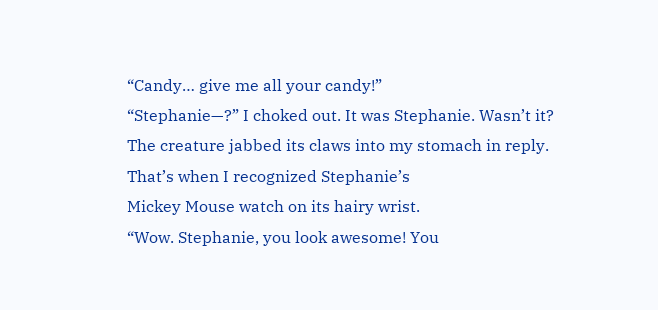“Candy… give me all your candy!”
“Stephanie—?” I choked out. It was Stephanie. Wasn’t it?
The creature jabbed its claws into my stomach in reply. That’s when I recognized Stephanie’s
Mickey Mouse watch on its hairy wrist.
“Wow. Stephanie, you look awesome! You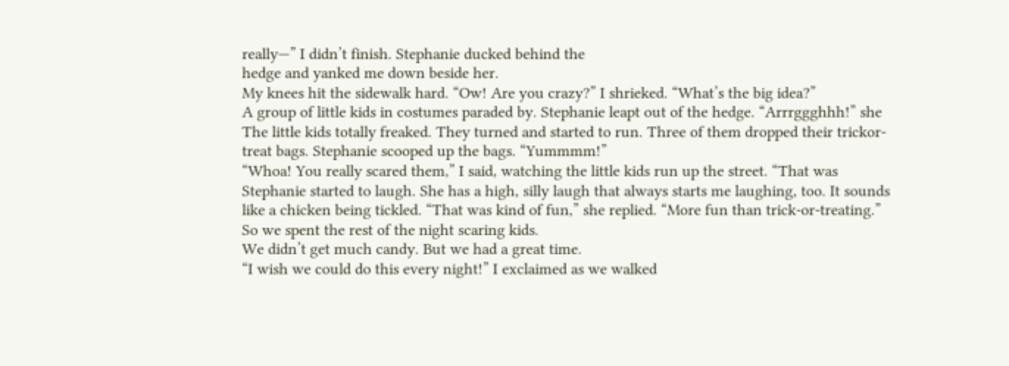really—” I didn’t finish. Stephanie ducked behind the
hedge and yanked me down beside her.
My knees hit the sidewalk hard. “Ow! Are you crazy?” I shrieked. “What’s the big idea?”
A group of little kids in costumes paraded by. Stephanie leapt out of the hedge. “Arrrggghhh!” she
The little kids totally freaked. They turned and started to run. Three of them dropped their trickor-treat bags. Stephanie scooped up the bags. “Yummmm!”
“Whoa! You really scared them,” I said, watching the little kids run up the street. “That was
Stephanie started to laugh. She has a high, silly laugh that always starts me laughing, too. It sounds
like a chicken being tickled. “That was kind of fun,” she replied. “More fun than trick-or-treating.”
So we spent the rest of the night scaring kids.
We didn’t get much candy. But we had a great time.
“I wish we could do this every night!” I exclaimed as we walked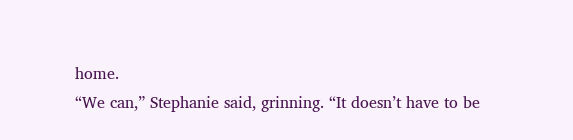home.
“We can,” Stephanie said, grinning. “It doesn’t have to be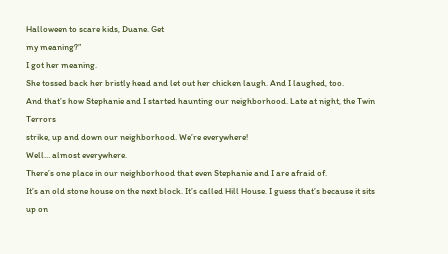Halloween to scare kids, Duane. Get
my meaning?”
I got her meaning.
She tossed back her bristly head and let out her chicken laugh. And I laughed, too.
And that’s how Stephanie and I started haunting our neighborhood. Late at night, the Twin Terrors
strike, up and down our neighborhood. We’re everywhere!
Well… almost everywhere.
There’s one place in our neighborhood that even Stephanie and I are afraid of.
It’s an old stone house on the next block. It’s called Hill House. I guess that’s because it sits up on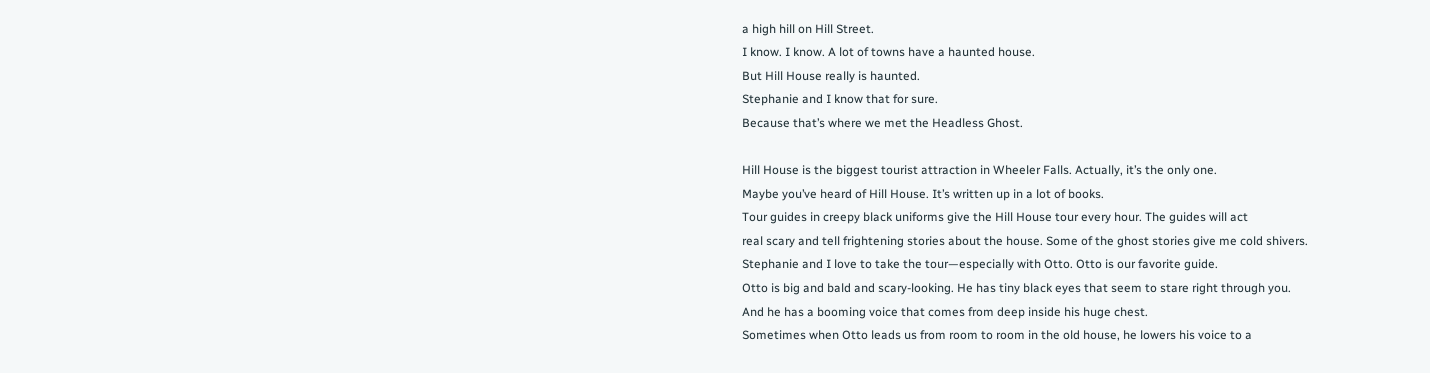a high hill on Hill Street.
I know. I know. A lot of towns have a haunted house.
But Hill House really is haunted.
Stephanie and I know that for sure.
Because that’s where we met the Headless Ghost.

Hill House is the biggest tourist attraction in Wheeler Falls. Actually, it’s the only one.
Maybe you’ve heard of Hill House. It’s written up in a lot of books.
Tour guides in creepy black uniforms give the Hill House tour every hour. The guides will act
real scary and tell frightening stories about the house. Some of the ghost stories give me cold shivers.
Stephanie and I love to take the tour—especially with Otto. Otto is our favorite guide.
Otto is big and bald and scary-looking. He has tiny black eyes that seem to stare right through you.
And he has a booming voice that comes from deep inside his huge chest.
Sometimes when Otto leads us from room to room in the old house, he lowers his voice to a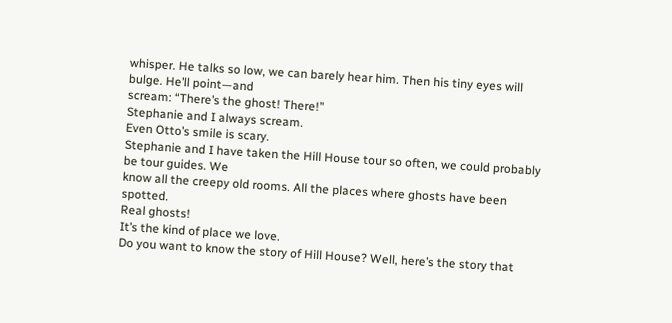whisper. He talks so low, we can barely hear him. Then his tiny eyes will bulge. He’ll point—and
scream: “There’s the ghost! There!”
Stephanie and I always scream.
Even Otto’s smile is scary.
Stephanie and I have taken the Hill House tour so often, we could probably be tour guides. We
know all the creepy old rooms. All the places where ghosts have been spotted.
Real ghosts!
It’s the kind of place we love.
Do you want to know the story of Hill House? Well, here’s the story that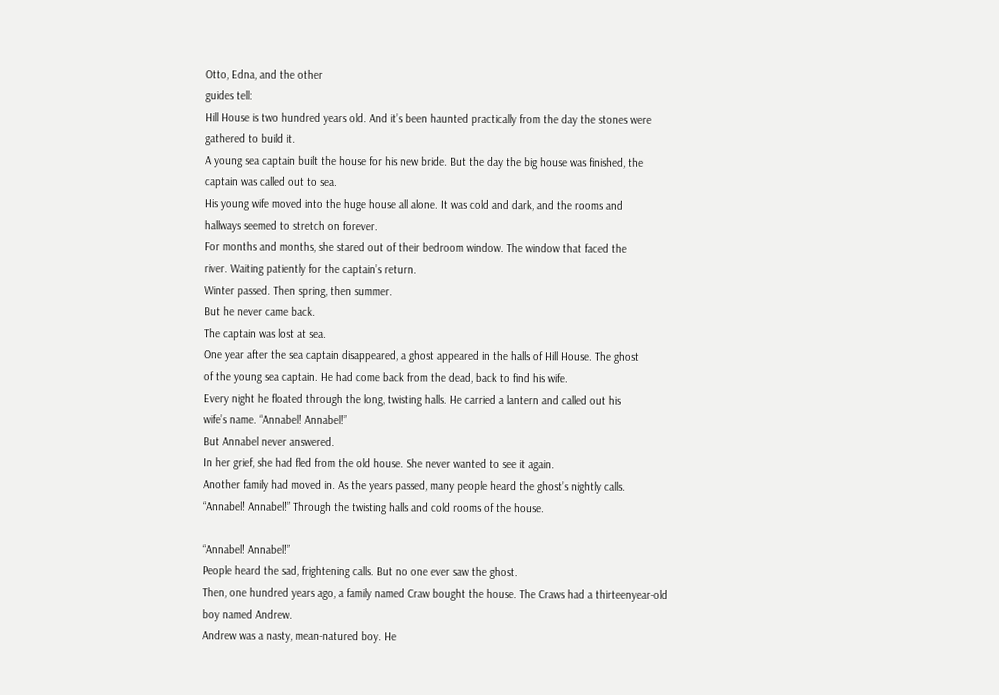Otto, Edna, and the other
guides tell:
Hill House is two hundred years old. And it’s been haunted practically from the day the stones were
gathered to build it.
A young sea captain built the house for his new bride. But the day the big house was finished, the
captain was called out to sea.
His young wife moved into the huge house all alone. It was cold and dark, and the rooms and
hallways seemed to stretch on forever.
For months and months, she stared out of their bedroom window. The window that faced the
river. Waiting patiently for the captain’s return.
Winter passed. Then spring, then summer.
But he never came back.
The captain was lost at sea.
One year after the sea captain disappeared, a ghost appeared in the halls of Hill House. The ghost
of the young sea captain. He had come back from the dead, back to find his wife.
Every night he floated through the long, twisting halls. He carried a lantern and called out his
wife’s name. “Annabel! Annabel!”
But Annabel never answered.
In her grief, she had fled from the old house. She never wanted to see it again.
Another family had moved in. As the years passed, many people heard the ghost’s nightly calls.
“Annabel! Annabel!” Through the twisting halls and cold rooms of the house.

“Annabel! Annabel!”
People heard the sad, frightening calls. But no one ever saw the ghost.
Then, one hundred years ago, a family named Craw bought the house. The Craws had a thirteenyear-old boy named Andrew.
Andrew was a nasty, mean-natured boy. He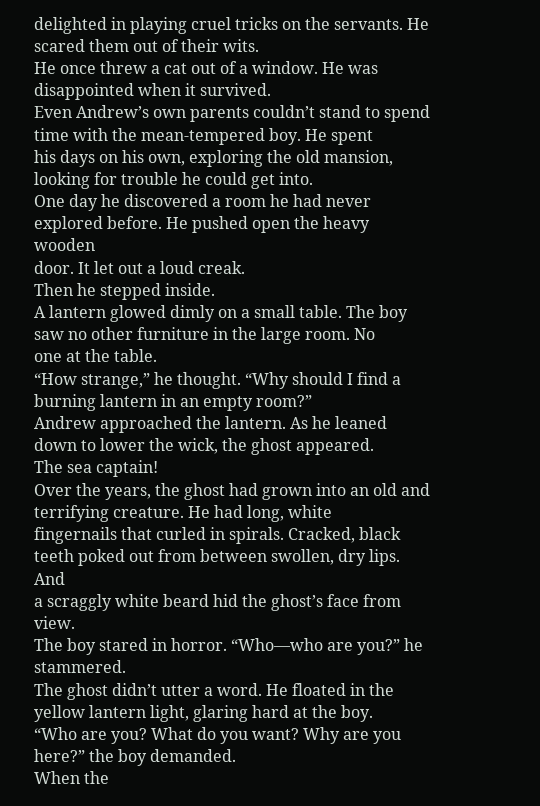delighted in playing cruel tricks on the servants. He
scared them out of their wits.
He once threw a cat out of a window. He was disappointed when it survived.
Even Andrew’s own parents couldn’t stand to spend time with the mean-tempered boy. He spent
his days on his own, exploring the old mansion, looking for trouble he could get into.
One day he discovered a room he had never explored before. He pushed open the heavy wooden
door. It let out a loud creak.
Then he stepped inside.
A lantern glowed dimly on a small table. The boy saw no other furniture in the large room. No
one at the table.
“How strange,” he thought. “Why should I find a burning lantern in an empty room?”
Andrew approached the lantern. As he leaned down to lower the wick, the ghost appeared.
The sea captain!
Over the years, the ghost had grown into an old and terrifying creature. He had long, white
fingernails that curled in spirals. Cracked, black teeth poked out from between swollen, dry lips. And
a scraggly white beard hid the ghost’s face from view.
The boy stared in horror. “Who—who are you?” he stammered.
The ghost didn’t utter a word. He floated in the yellow lantern light, glaring hard at the boy.
“Who are you? What do you want? Why are you here?” the boy demanded.
When the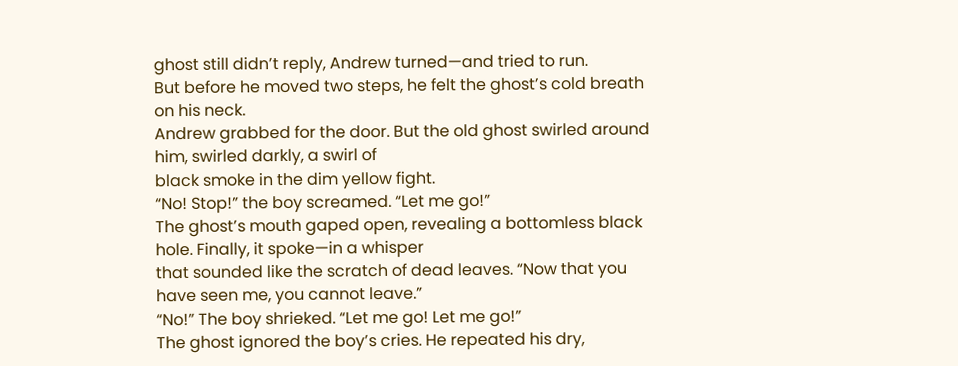ghost still didn’t reply, Andrew turned—and tried to run.
But before he moved two steps, he felt the ghost’s cold breath on his neck.
Andrew grabbed for the door. But the old ghost swirled around him, swirled darkly, a swirl of
black smoke in the dim yellow fight.
“No! Stop!” the boy screamed. “Let me go!”
The ghost’s mouth gaped open, revealing a bottomless black hole. Finally, it spoke—in a whisper
that sounded like the scratch of dead leaves. “Now that you have seen me, you cannot leave.”
“No!” The boy shrieked. “Let me go! Let me go!”
The ghost ignored the boy’s cries. He repeated his dry,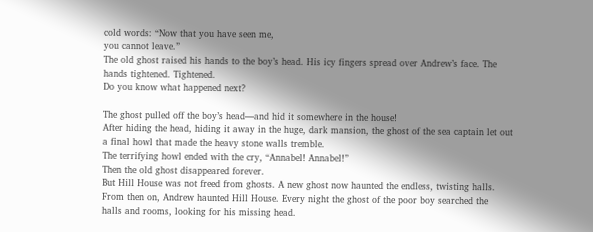cold words: “Now that you have seen me,
you cannot leave.”
The old ghost raised his hands to the boy’s head. His icy fingers spread over Andrew’s face. The
hands tightened. Tightened.
Do you know what happened next?

The ghost pulled off the boy’s head—and hid it somewhere in the house!
After hiding the head, hiding it away in the huge, dark mansion, the ghost of the sea captain let out
a final howl that made the heavy stone walls tremble.
The terrifying howl ended with the cry, “Annabel! Annabel!”
Then the old ghost disappeared forever.
But Hill House was not freed from ghosts. A new ghost now haunted the endless, twisting halls.
From then on, Andrew haunted Hill House. Every night the ghost of the poor boy searched the
halls and rooms, looking for his missing head.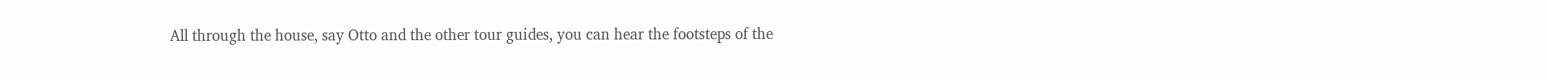All through the house, say Otto and the other tour guides, you can hear the footsteps of the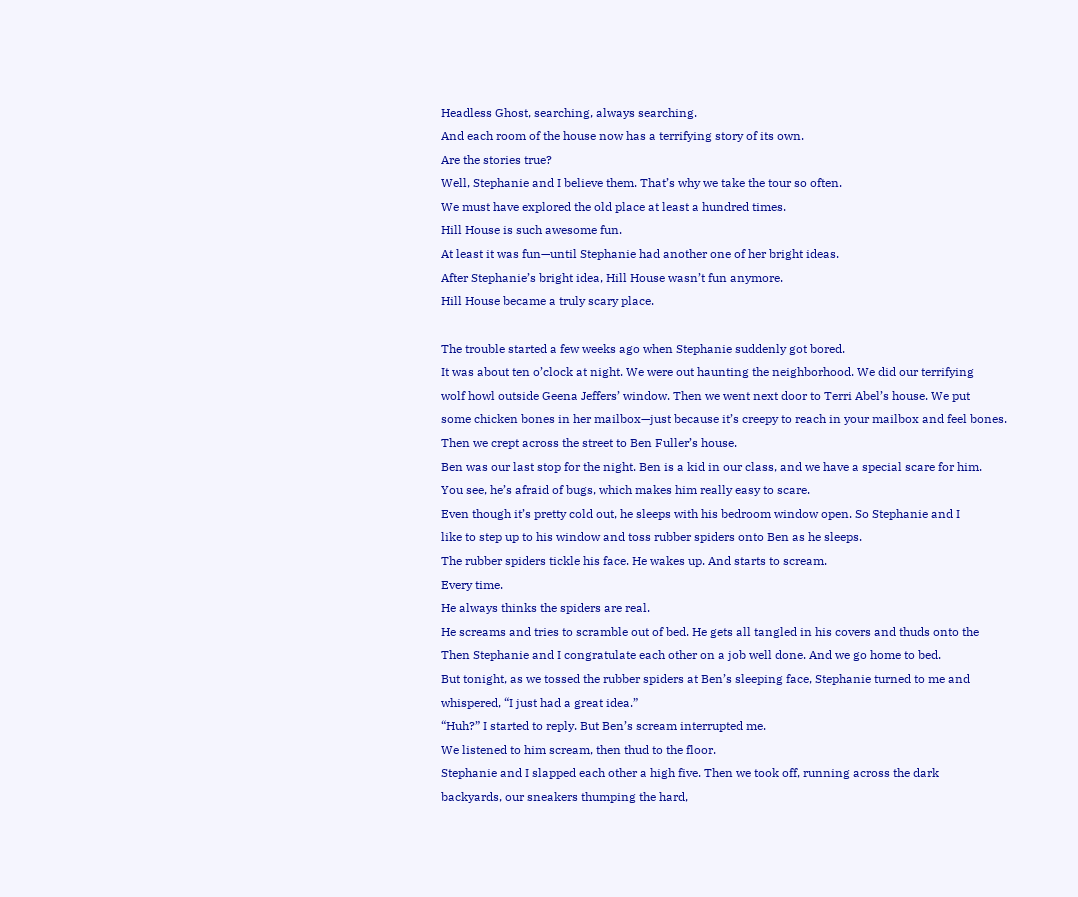Headless Ghost, searching, always searching.
And each room of the house now has a terrifying story of its own.
Are the stories true?
Well, Stephanie and I believe them. That’s why we take the tour so often.
We must have explored the old place at least a hundred times.
Hill House is such awesome fun.
At least it was fun—until Stephanie had another one of her bright ideas.
After Stephanie’s bright idea, Hill House wasn’t fun anymore.
Hill House became a truly scary place.

The trouble started a few weeks ago when Stephanie suddenly got bored.
It was about ten o’clock at night. We were out haunting the neighborhood. We did our terrifying
wolf howl outside Geena Jeffers’ window. Then we went next door to Terri Abel’s house. We put
some chicken bones in her mailbox—just because it’s creepy to reach in your mailbox and feel bones.
Then we crept across the street to Ben Fuller’s house.
Ben was our last stop for the night. Ben is a kid in our class, and we have a special scare for him.
You see, he’s afraid of bugs, which makes him really easy to scare.
Even though it’s pretty cold out, he sleeps with his bedroom window open. So Stephanie and I
like to step up to his window and toss rubber spiders onto Ben as he sleeps.
The rubber spiders tickle his face. He wakes up. And starts to scream.
Every time.
He always thinks the spiders are real.
He screams and tries to scramble out of bed. He gets all tangled in his covers and thuds onto the
Then Stephanie and I congratulate each other on a job well done. And we go home to bed.
But tonight, as we tossed the rubber spiders at Ben’s sleeping face, Stephanie turned to me and
whispered, “I just had a great idea.”
“Huh?” I started to reply. But Ben’s scream interrupted me.
We listened to him scream, then thud to the floor.
Stephanie and I slapped each other a high five. Then we took off, running across the dark
backyards, our sneakers thumping the hard,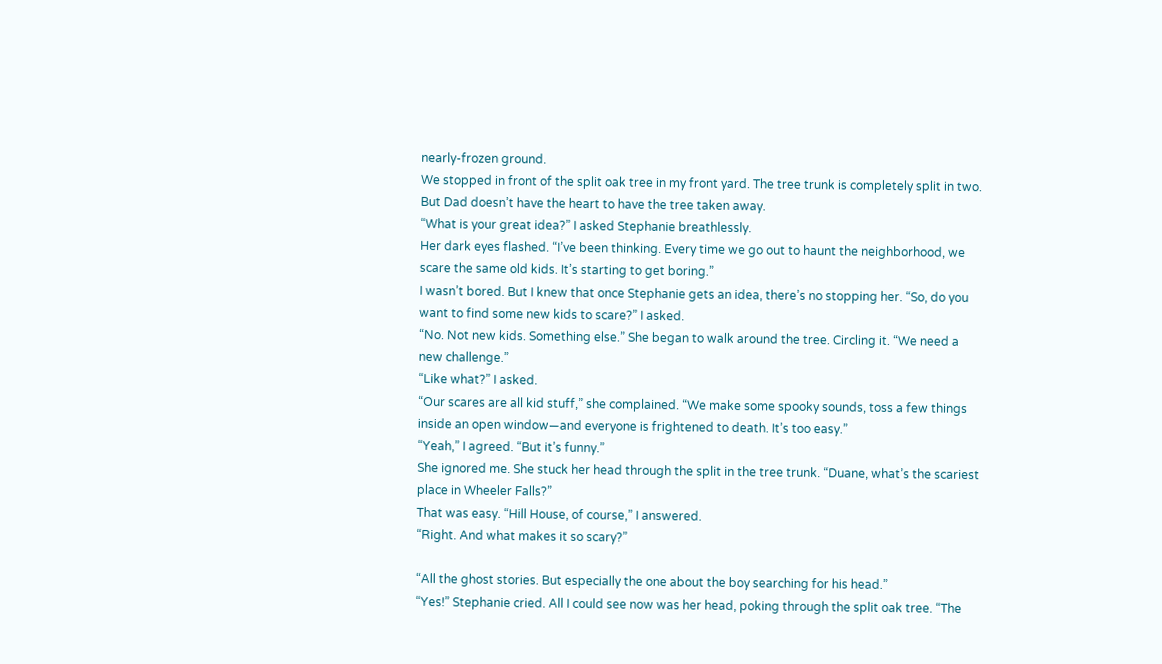nearly-frozen ground.
We stopped in front of the split oak tree in my front yard. The tree trunk is completely split in two.
But Dad doesn’t have the heart to have the tree taken away.
“What is your great idea?” I asked Stephanie breathlessly.
Her dark eyes flashed. “I’ve been thinking. Every time we go out to haunt the neighborhood, we
scare the same old kids. It’s starting to get boring.”
I wasn’t bored. But I knew that once Stephanie gets an idea, there’s no stopping her. “So, do you
want to find some new kids to scare?” I asked.
“No. Not new kids. Something else.” She began to walk around the tree. Circling it. “We need a
new challenge.”
“Like what?” I asked.
“Our scares are all kid stuff,” she complained. “We make some spooky sounds, toss a few things
inside an open window—and everyone is frightened to death. It’s too easy.”
“Yeah,” I agreed. “But it’s funny.”
She ignored me. She stuck her head through the split in the tree trunk. “Duane, what’s the scariest
place in Wheeler Falls?”
That was easy. “Hill House, of course,” I answered.
“Right. And what makes it so scary?”

“All the ghost stories. But especially the one about the boy searching for his head.”
“Yes!” Stephanie cried. All I could see now was her head, poking through the split oak tree. “The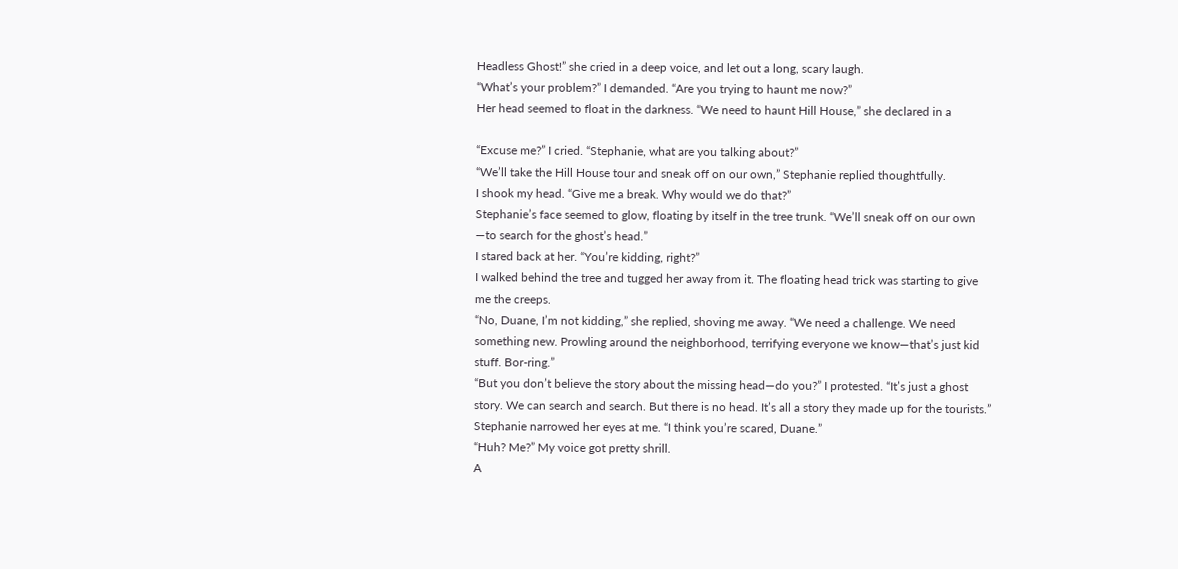Headless Ghost!” she cried in a deep voice, and let out a long, scary laugh.
“What’s your problem?” I demanded. “Are you trying to haunt me now?”
Her head seemed to float in the darkness. “We need to haunt Hill House,” she declared in a

“Excuse me?” I cried. “Stephanie, what are you talking about?”
“We’ll take the Hill House tour and sneak off on our own,” Stephanie replied thoughtfully.
I shook my head. “Give me a break. Why would we do that?”
Stephanie’s face seemed to glow, floating by itself in the tree trunk. “We’ll sneak off on our own
—to search for the ghost’s head.”
I stared back at her. “You’re kidding, right?”
I walked behind the tree and tugged her away from it. The floating head trick was starting to give
me the creeps.
“No, Duane, I’m not kidding,” she replied, shoving me away. “We need a challenge. We need
something new. Prowling around the neighborhood, terrifying everyone we know—that’s just kid
stuff. Bor-ring.”
“But you don’t believe the story about the missing head—do you?” I protested. “It’s just a ghost
story. We can search and search. But there is no head. It’s all a story they made up for the tourists.”
Stephanie narrowed her eyes at me. “I think you’re scared, Duane.”
“Huh? Me?” My voice got pretty shrill.
A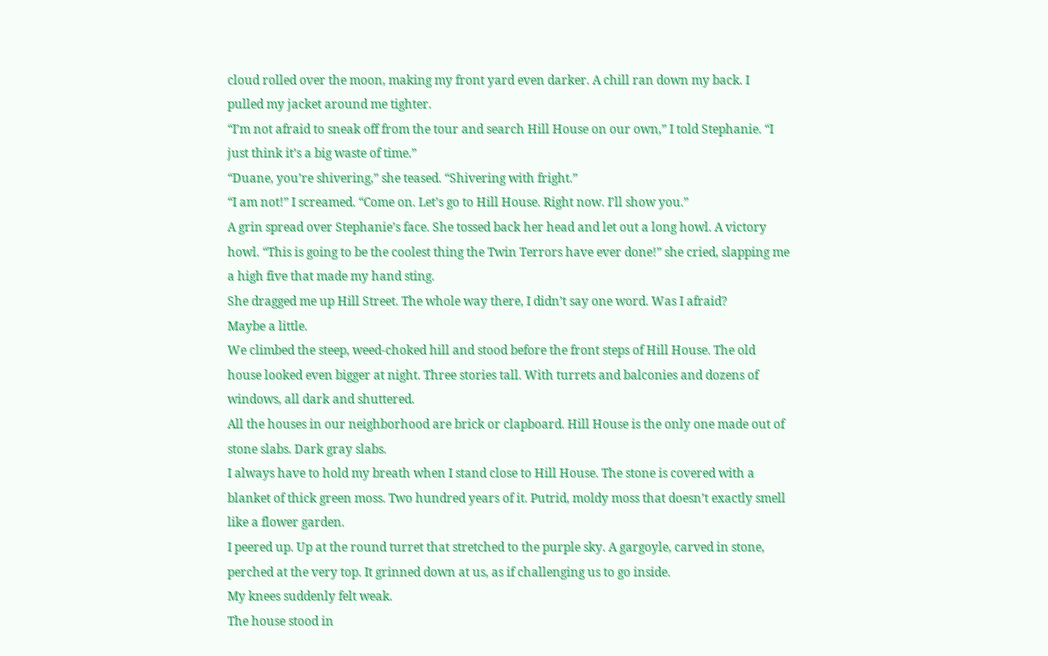cloud rolled over the moon, making my front yard even darker. A chill ran down my back. I
pulled my jacket around me tighter.
“I’m not afraid to sneak off from the tour and search Hill House on our own,” I told Stephanie. “I
just think it’s a big waste of time.”
“Duane, you’re shivering,” she teased. “Shivering with fright.”
“I am not!” I screamed. “Come on. Let’s go to Hill House. Right now. I’ll show you.”
A grin spread over Stephanie’s face. She tossed back her head and let out a long howl. A victory
howl. “This is going to be the coolest thing the Twin Terrors have ever done!” she cried, slapping me
a high five that made my hand sting.
She dragged me up Hill Street. The whole way there, I didn’t say one word. Was I afraid?
Maybe a little.
We climbed the steep, weed-choked hill and stood before the front steps of Hill House. The old
house looked even bigger at night. Three stories tall. With turrets and balconies and dozens of
windows, all dark and shuttered.
All the houses in our neighborhood are brick or clapboard. Hill House is the only one made out of
stone slabs. Dark gray slabs.
I always have to hold my breath when I stand close to Hill House. The stone is covered with a
blanket of thick green moss. Two hundred years of it. Putrid, moldy moss that doesn’t exactly smell
like a flower garden.
I peered up. Up at the round turret that stretched to the purple sky. A gargoyle, carved in stone,
perched at the very top. It grinned down at us, as if challenging us to go inside.
My knees suddenly felt weak.
The house stood in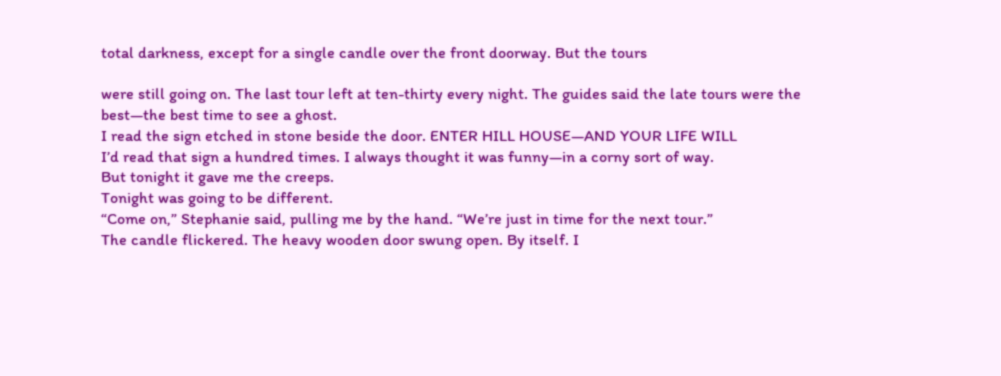total darkness, except for a single candle over the front doorway. But the tours

were still going on. The last tour left at ten-thirty every night. The guides said the late tours were the
best—the best time to see a ghost.
I read the sign etched in stone beside the door. ENTER HILL HOUSE—AND YOUR LIFE WILL
I’d read that sign a hundred times. I always thought it was funny—in a corny sort of way.
But tonight it gave me the creeps.
Tonight was going to be different.
“Come on,” Stephanie said, pulling me by the hand. “We’re just in time for the next tour.”
The candle flickered. The heavy wooden door swung open. By itself. I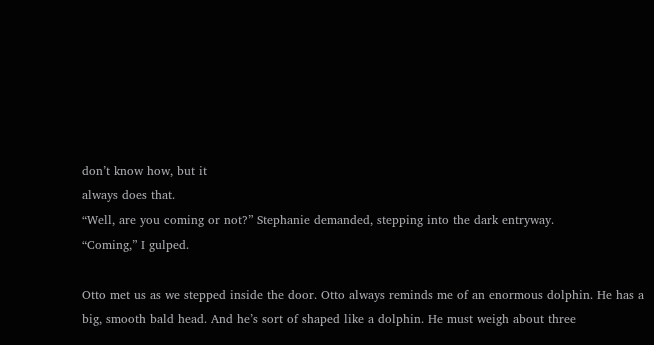don’t know how, but it
always does that.
“Well, are you coming or not?” Stephanie demanded, stepping into the dark entryway.
“Coming,” I gulped.

Otto met us as we stepped inside the door. Otto always reminds me of an enormous dolphin. He has a
big, smooth bald head. And he’s sort of shaped like a dolphin. He must weigh about three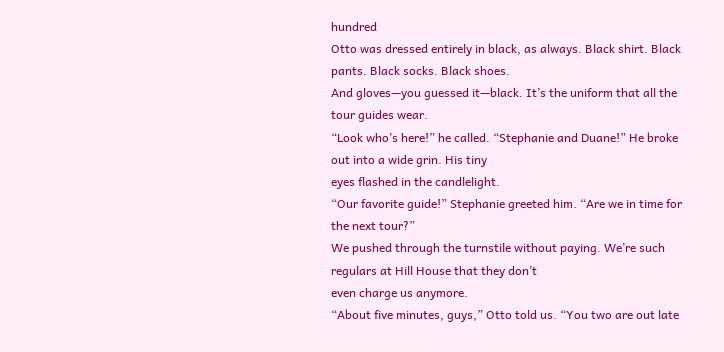hundred
Otto was dressed entirely in black, as always. Black shirt. Black pants. Black socks. Black shoes.
And gloves—you guessed it—black. It’s the uniform that all the tour guides wear.
“Look who’s here!” he called. “Stephanie and Duane!” He broke out into a wide grin. His tiny
eyes flashed in the candlelight.
“Our favorite guide!” Stephanie greeted him. “Are we in time for the next tour?”
We pushed through the turnstile without paying. We’re such regulars at Hill House that they don’t
even charge us anymore.
“About five minutes, guys,” Otto told us. “You two are out late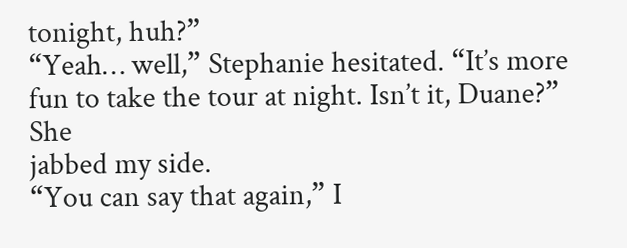tonight, huh?”
“Yeah… well,” Stephanie hesitated. “It’s more fun to take the tour at night. Isn’t it, Duane?” She
jabbed my side.
“You can say that again,” I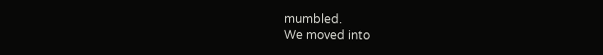mumbled.
We moved into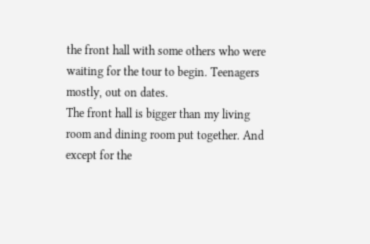the front hall with some others who were waiting for the tour to begin. Teenagers
mostly, out on dates.
The front hall is bigger than my living room and dining room put together. And except for the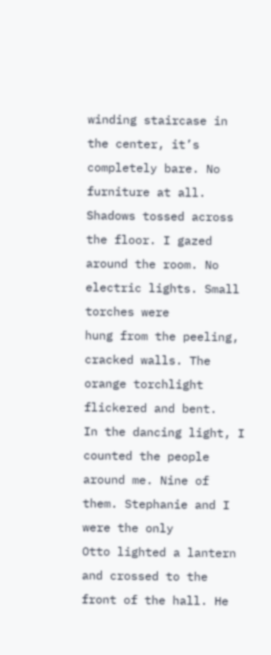winding staircase in the center, it’s completely bare. No furniture at all.
Shadows tossed across the floor. I gazed around the room. No electric lights. Small torches were
hung from the peeling, cracked walls. The orange torchlight flickered and bent.
In the dancing light, I counted the people around me. Nine of them. Stephanie and I were the only
Otto lighted a lantern and crossed to the front of the hall. He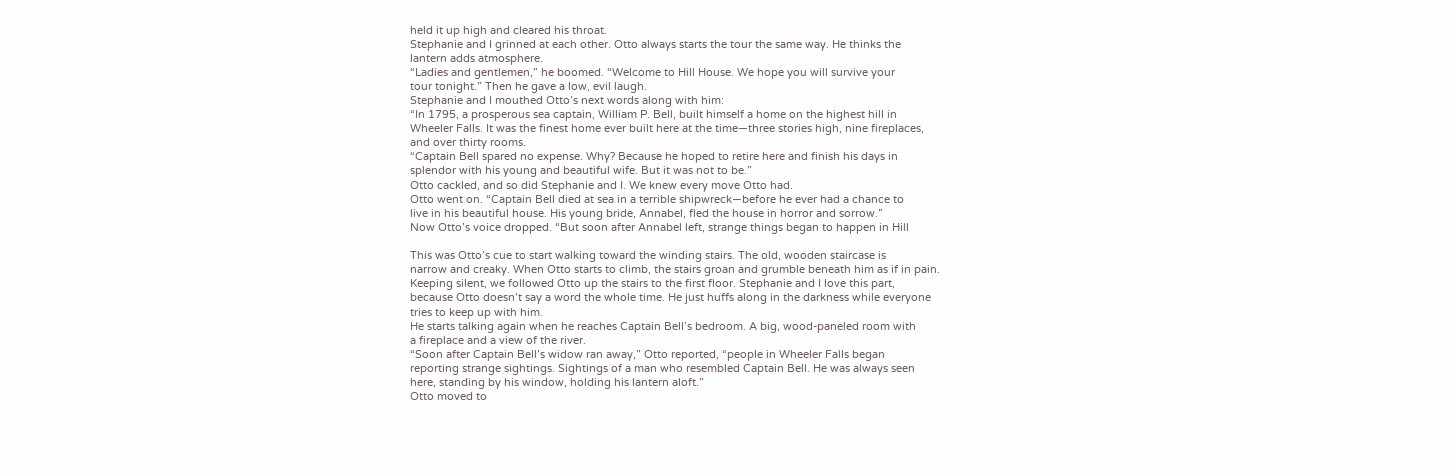held it up high and cleared his throat.
Stephanie and I grinned at each other. Otto always starts the tour the same way. He thinks the
lantern adds atmosphere.
“Ladies and gentlemen,” he boomed. “Welcome to Hill House. We hope you will survive your
tour tonight.” Then he gave a low, evil laugh.
Stephanie and I mouthed Otto’s next words along with him:
“In 1795, a prosperous sea captain, William P. Bell, built himself a home on the highest hill in
Wheeler Falls. It was the finest home ever built here at the time—three stories high, nine fireplaces,
and over thirty rooms.
“Captain Bell spared no expense. Why? Because he hoped to retire here and finish his days in
splendor with his young and beautiful wife. But it was not to be.”
Otto cackled, and so did Stephanie and I. We knew every move Otto had.
Otto went on. “Captain Bell died at sea in a terrible shipwreck—before he ever had a chance to
live in his beautiful house. His young bride, Annabel, fled the house in horror and sorrow.”
Now Otto’s voice dropped. “But soon after Annabel left, strange things began to happen in Hill

This was Otto’s cue to start walking toward the winding stairs. The old, wooden staircase is
narrow and creaky. When Otto starts to climb, the stairs groan and grumble beneath him as if in pain.
Keeping silent, we followed Otto up the stairs to the first floor. Stephanie and I love this part,
because Otto doesn’t say a word the whole time. He just huffs along in the darkness while everyone
tries to keep up with him.
He starts talking again when he reaches Captain Bell’s bedroom. A big, wood-paneled room with
a fireplace and a view of the river.
“Soon after Captain Bell’s widow ran away,” Otto reported, “people in Wheeler Falls began
reporting strange sightings. Sightings of a man who resembled Captain Bell. He was always seen
here, standing by his window, holding his lantern aloft.”
Otto moved to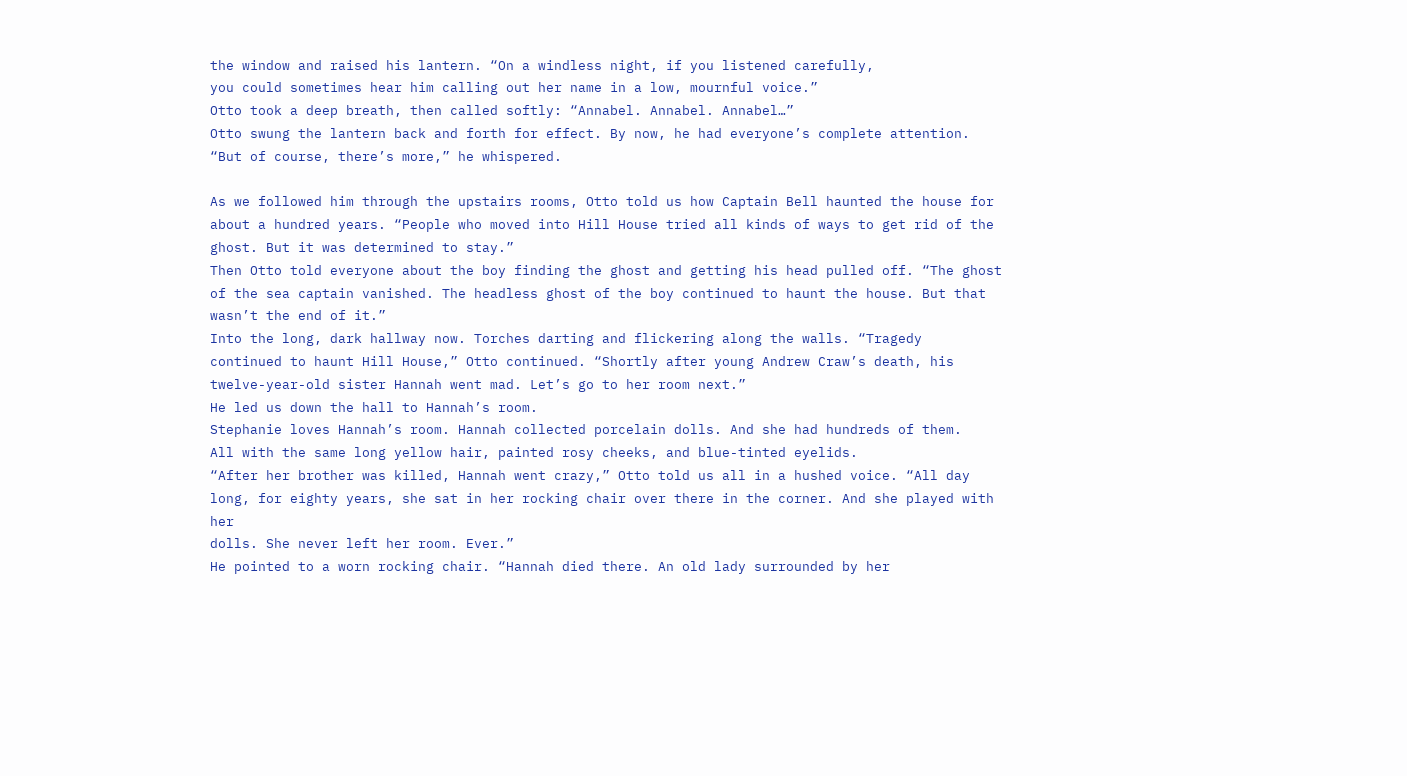the window and raised his lantern. “On a windless night, if you listened carefully,
you could sometimes hear him calling out her name in a low, mournful voice.”
Otto took a deep breath, then called softly: “Annabel. Annabel. Annabel…”
Otto swung the lantern back and forth for effect. By now, he had everyone’s complete attention.
“But of course, there’s more,” he whispered.

As we followed him through the upstairs rooms, Otto told us how Captain Bell haunted the house for
about a hundred years. “People who moved into Hill House tried all kinds of ways to get rid of the
ghost. But it was determined to stay.”
Then Otto told everyone about the boy finding the ghost and getting his head pulled off. “The ghost
of the sea captain vanished. The headless ghost of the boy continued to haunt the house. But that
wasn’t the end of it.”
Into the long, dark hallway now. Torches darting and flickering along the walls. “Tragedy
continued to haunt Hill House,” Otto continued. “Shortly after young Andrew Craw’s death, his
twelve-year-old sister Hannah went mad. Let’s go to her room next.”
He led us down the hall to Hannah’s room.
Stephanie loves Hannah’s room. Hannah collected porcelain dolls. And she had hundreds of them.
All with the same long yellow hair, painted rosy cheeks, and blue-tinted eyelids.
“After her brother was killed, Hannah went crazy,” Otto told us all in a hushed voice. “All day
long, for eighty years, she sat in her rocking chair over there in the corner. And she played with her
dolls. She never left her room. Ever.”
He pointed to a worn rocking chair. “Hannah died there. An old lady surrounded by her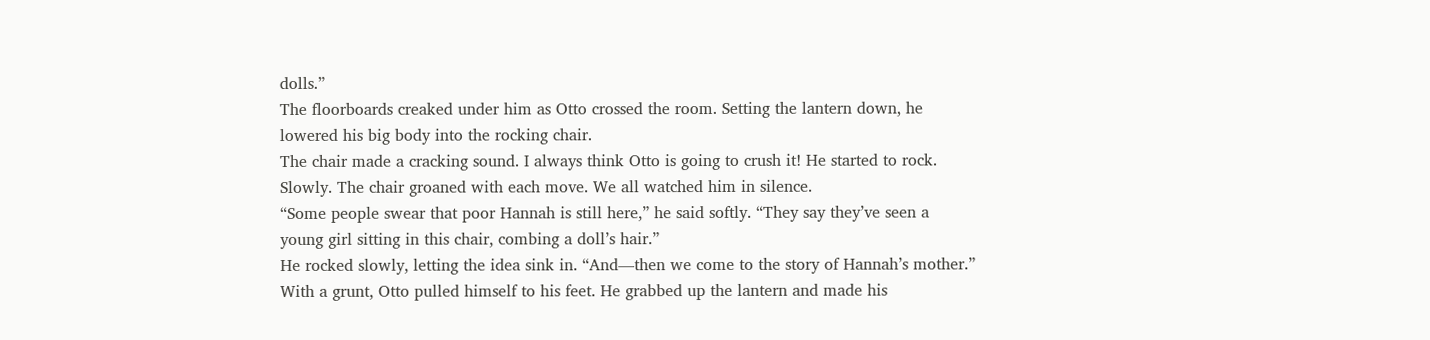dolls.”
The floorboards creaked under him as Otto crossed the room. Setting the lantern down, he
lowered his big body into the rocking chair.
The chair made a cracking sound. I always think Otto is going to crush it! He started to rock.
Slowly. The chair groaned with each move. We all watched him in silence.
“Some people swear that poor Hannah is still here,” he said softly. “They say they’ve seen a
young girl sitting in this chair, combing a doll’s hair.”
He rocked slowly, letting the idea sink in. “And—then we come to the story of Hannah’s mother.”
With a grunt, Otto pulled himself to his feet. He grabbed up the lantern and made his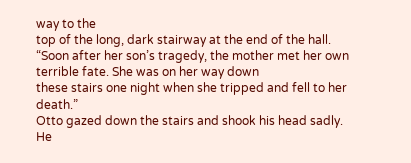way to the
top of the long, dark stairway at the end of the hall.
“Soon after her son’s tragedy, the mother met her own terrible fate. She was on her way down
these stairs one night when she tripped and fell to her death.”
Otto gazed down the stairs and shook his head sadly.
He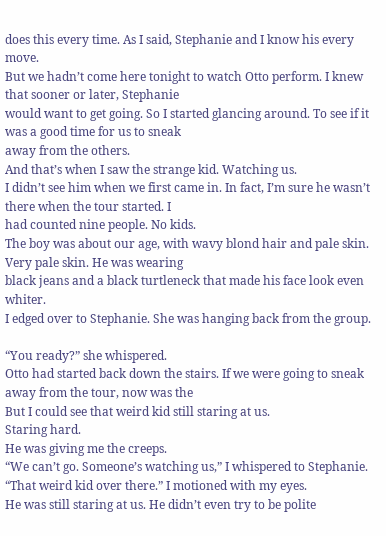does this every time. As I said, Stephanie and I know his every move.
But we hadn’t come here tonight to watch Otto perform. I knew that sooner or later, Stephanie
would want to get going. So I started glancing around. To see if it was a good time for us to sneak
away from the others.
And that’s when I saw the strange kid. Watching us.
I didn’t see him when we first came in. In fact, I’m sure he wasn’t there when the tour started. I
had counted nine people. No kids.
The boy was about our age, with wavy blond hair and pale skin. Very pale skin. He was wearing
black jeans and a black turtleneck that made his face look even whiter.
I edged over to Stephanie. She was hanging back from the group.

“You ready?” she whispered.
Otto had started back down the stairs. If we were going to sneak away from the tour, now was the
But I could see that weird kid still staring at us.
Staring hard.
He was giving me the creeps.
“We can’t go. Someone’s watching us,” I whispered to Stephanie.
“That weird kid over there.” I motioned with my eyes.
He was still staring at us. He didn’t even try to be polite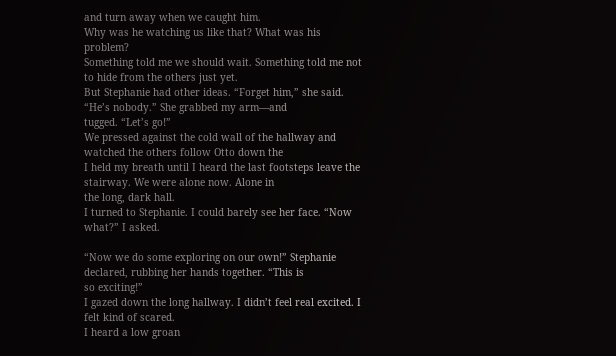and turn away when we caught him.
Why was he watching us like that? What was his problem?
Something told me we should wait. Something told me not to hide from the others just yet.
But Stephanie had other ideas. “Forget him,” she said. “He’s nobody.” She grabbed my arm—and
tugged. “Let’s go!”
We pressed against the cold wall of the hallway and watched the others follow Otto down the
I held my breath until I heard the last footsteps leave the stairway. We were alone now. Alone in
the long, dark hall.
I turned to Stephanie. I could barely see her face. “Now what?” I asked.

“Now we do some exploring on our own!” Stephanie declared, rubbing her hands together. “This is
so exciting!”
I gazed down the long hallway. I didn’t feel real excited. I felt kind of scared.
I heard a low groan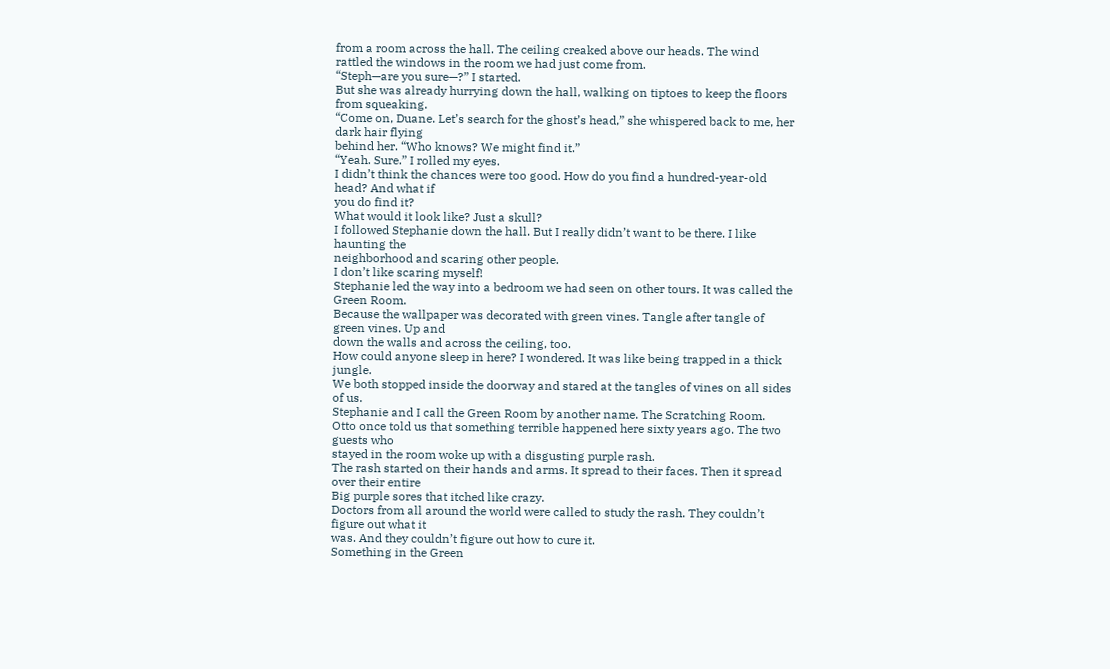from a room across the hall. The ceiling creaked above our heads. The wind
rattled the windows in the room we had just come from.
“Steph—are you sure—?” I started.
But she was already hurrying down the hall, walking on tiptoes to keep the floors from squeaking.
“Come on, Duane. Let’s search for the ghost’s head,” she whispered back to me, her dark hair flying
behind her. “Who knows? We might find it.”
“Yeah. Sure.” I rolled my eyes.
I didn’t think the chances were too good. How do you find a hundred-year-old head? And what if
you do find it?
What would it look like? Just a skull?
I followed Stephanie down the hall. But I really didn’t want to be there. I like haunting the
neighborhood and scaring other people.
I don’t like scaring myself!
Stephanie led the way into a bedroom we had seen on other tours. It was called the Green Room.
Because the wallpaper was decorated with green vines. Tangle after tangle of green vines. Up and
down the walls and across the ceiling, too.
How could anyone sleep in here? I wondered. It was like being trapped in a thick jungle.
We both stopped inside the doorway and stared at the tangles of vines on all sides of us.
Stephanie and I call the Green Room by another name. The Scratching Room.
Otto once told us that something terrible happened here sixty years ago. The two guests who
stayed in the room woke up with a disgusting purple rash.
The rash started on their hands and arms. It spread to their faces. Then it spread over their entire
Big purple sores that itched like crazy.
Doctors from all around the world were called to study the rash. They couldn’t figure out what it
was. And they couldn’t figure out how to cure it.
Something in the Green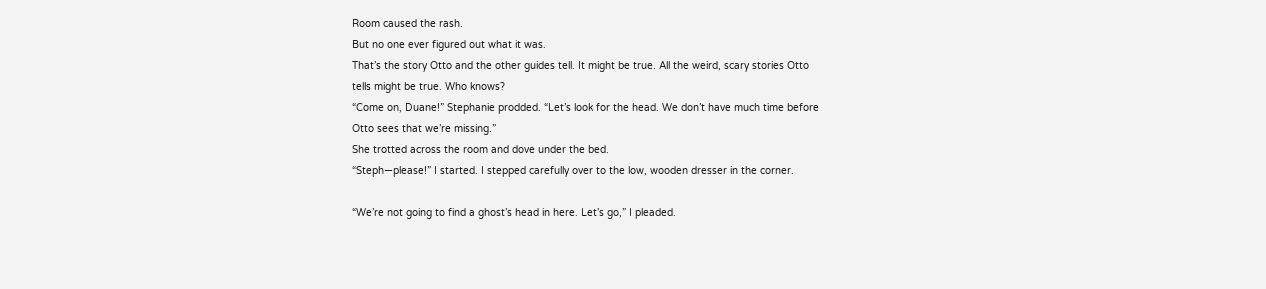Room caused the rash.
But no one ever figured out what it was.
That’s the story Otto and the other guides tell. It might be true. All the weird, scary stories Otto
tells might be true. Who knows?
“Come on, Duane!” Stephanie prodded. “Let’s look for the head. We don’t have much time before
Otto sees that we’re missing.”
She trotted across the room and dove under the bed.
“Steph—please!” I started. I stepped carefully over to the low, wooden dresser in the corner.

“We’re not going to find a ghost’s head in here. Let’s go,” I pleaded.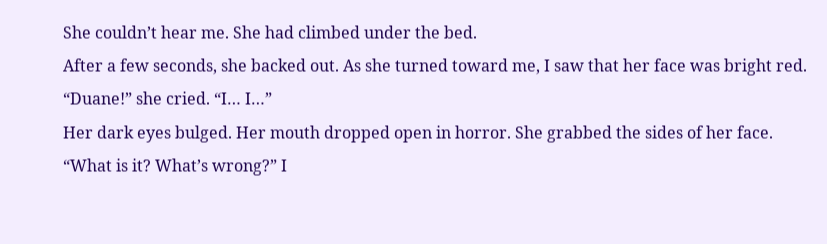She couldn’t hear me. She had climbed under the bed.
After a few seconds, she backed out. As she turned toward me, I saw that her face was bright red.
“Duane!” she cried. “I… I…”
Her dark eyes bulged. Her mouth dropped open in horror. She grabbed the sides of her face.
“What is it? What’s wrong?” I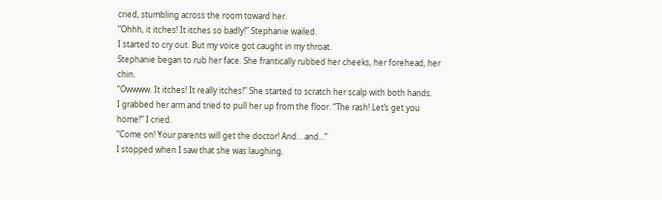cried, stumbling across the room toward her.
“Ohhh, it itches! It itches so badly!” Stephanie wailed.
I started to cry out. But my voice got caught in my throat.
Stephanie began to rub her face. She frantically rubbed her cheeks, her forehead, her chin.
“Owwww. It itches! It really itches!” She started to scratch her scalp with both hands.
I grabbed her arm and tried to pull her up from the floor. “The rash! Let’s get you home!” I cried.
“Come on! Your parents will get the doctor! And… and…”
I stopped when I saw that she was laughing.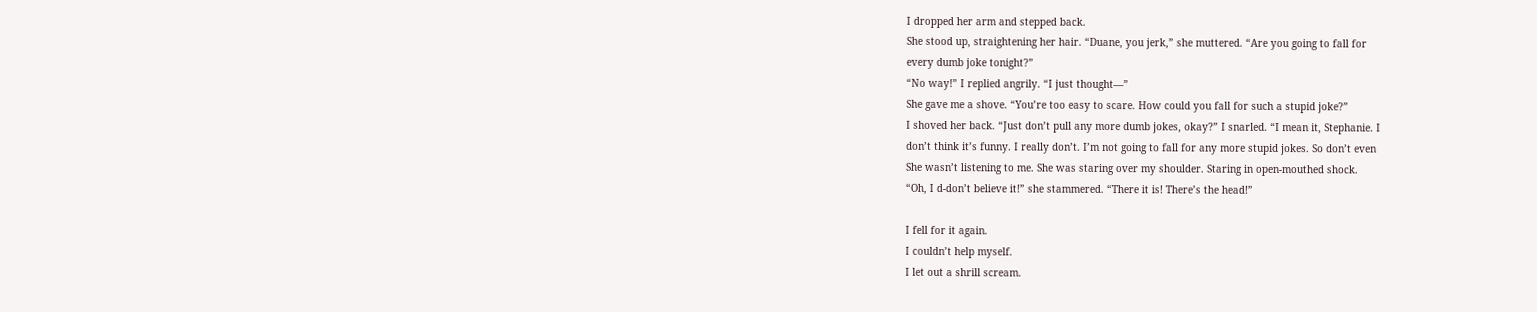I dropped her arm and stepped back.
She stood up, straightening her hair. “Duane, you jerk,” she muttered. “Are you going to fall for
every dumb joke tonight?”
“No way!” I replied angrily. “I just thought—”
She gave me a shove. “You’re too easy to scare. How could you fall for such a stupid joke?”
I shoved her back. “Just don’t pull any more dumb jokes, okay?” I snarled. “I mean it, Stephanie. I
don’t think it’s funny. I really don’t. I’m not going to fall for any more stupid jokes. So don’t even
She wasn’t listening to me. She was staring over my shoulder. Staring in open-mouthed shock.
“Oh, I d-don’t believe it!” she stammered. “There it is! There’s the head!”

I fell for it again.
I couldn’t help myself.
I let out a shrill scream.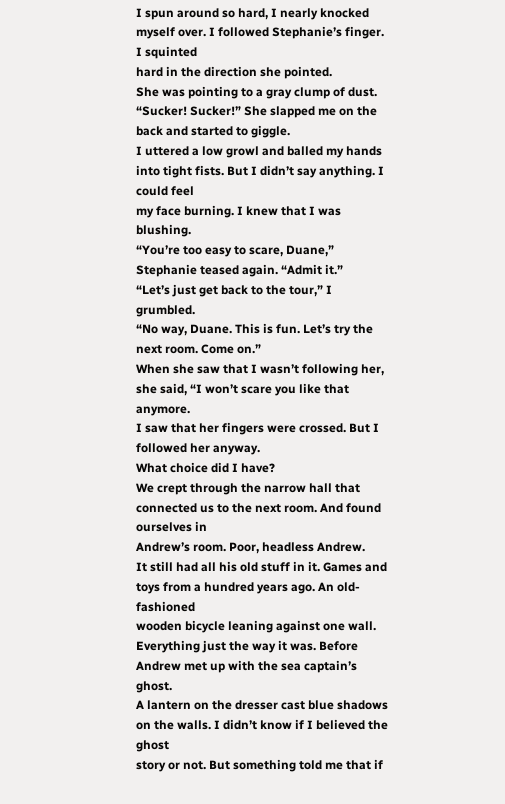I spun around so hard, I nearly knocked myself over. I followed Stephanie’s finger. I squinted
hard in the direction she pointed.
She was pointing to a gray clump of dust.
“Sucker! Sucker!” She slapped me on the back and started to giggle.
I uttered a low growl and balled my hands into tight fists. But I didn’t say anything. I could feel
my face burning. I knew that I was blushing.
“You’re too easy to scare, Duane,” Stephanie teased again. “Admit it.”
“Let’s just get back to the tour,” I grumbled.
“No way, Duane. This is fun. Let’s try the next room. Come on.”
When she saw that I wasn’t following her, she said, “I won’t scare you like that anymore.
I saw that her fingers were crossed. But I followed her anyway.
What choice did I have?
We crept through the narrow hall that connected us to the next room. And found ourselves in
Andrew’s room. Poor, headless Andrew.
It still had all his old stuff in it. Games and toys from a hundred years ago. An old-fashioned
wooden bicycle leaning against one wall.
Everything just the way it was. Before Andrew met up with the sea captain’s ghost.
A lantern on the dresser cast blue shadows on the walls. I didn’t know if I believed the ghost
story or not. But something told me that if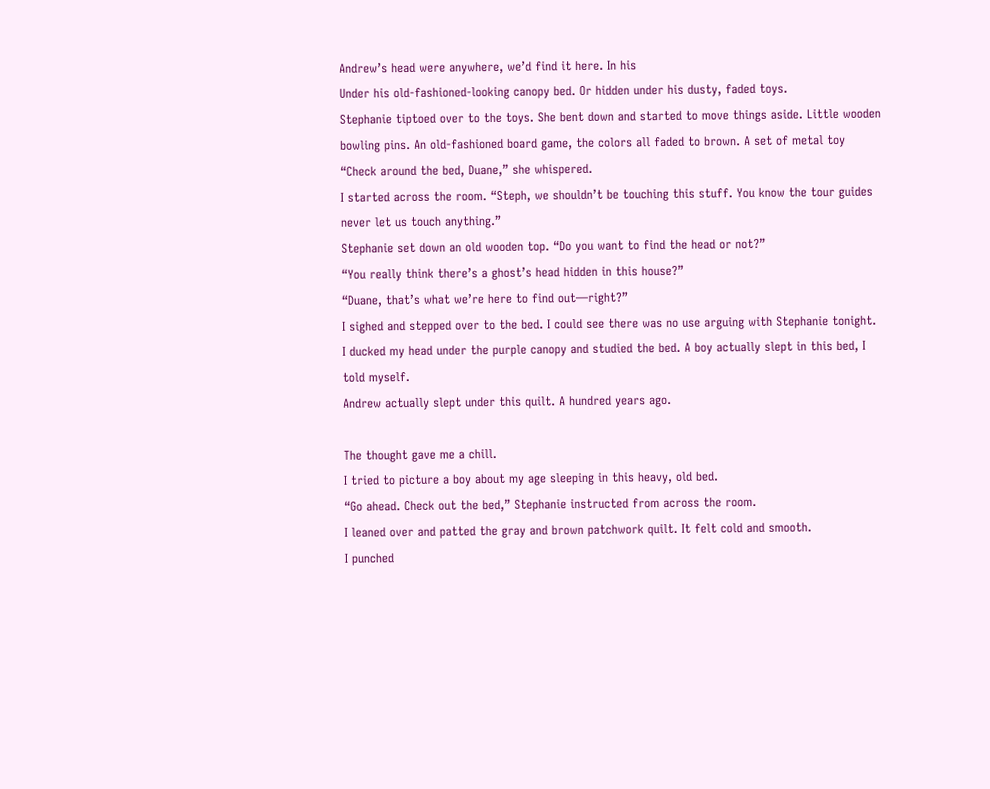Andrew’s head were anywhere, we’d find it here. In his
Under his old-fashioned-looking canopy bed. Or hidden under his dusty, faded toys.
Stephanie tiptoed over to the toys. She bent down and started to move things aside. Little wooden
bowling pins. An old-fashioned board game, the colors all faded to brown. A set of metal toy
“Check around the bed, Duane,” she whispered.
I started across the room. “Steph, we shouldn’t be touching this stuff. You know the tour guides
never let us touch anything.”
Stephanie set down an old wooden top. “Do you want to find the head or not?”
“You really think there’s a ghost’s head hidden in this house?”
“Duane, that’s what we’re here to find out—right?”
I sighed and stepped over to the bed. I could see there was no use arguing with Stephanie tonight.
I ducked my head under the purple canopy and studied the bed. A boy actually slept in this bed, I
told myself.
Andrew actually slept under this quilt. A hundred years ago.

The thought gave me a chill.
I tried to picture a boy about my age sleeping in this heavy, old bed.
“Go ahead. Check out the bed,” Stephanie instructed from across the room.
I leaned over and patted the gray and brown patchwork quilt. It felt cold and smooth.
I punched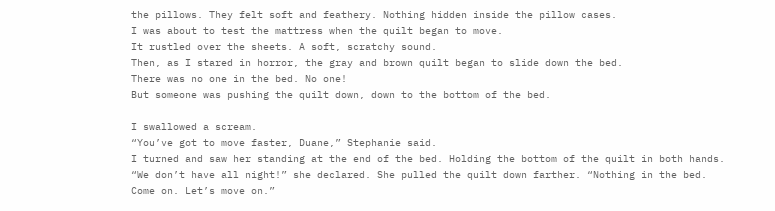the pillows. They felt soft and feathery. Nothing hidden inside the pillow cases.
I was about to test the mattress when the quilt began to move.
It rustled over the sheets. A soft, scratchy sound.
Then, as I stared in horror, the gray and brown quilt began to slide down the bed.
There was no one in the bed. No one!
But someone was pushing the quilt down, down to the bottom of the bed.

I swallowed a scream.
“You’ve got to move faster, Duane,” Stephanie said.
I turned and saw her standing at the end of the bed. Holding the bottom of the quilt in both hands.
“We don’t have all night!” she declared. She pulled the quilt down farther. “Nothing in the bed.
Come on. Let’s move on.”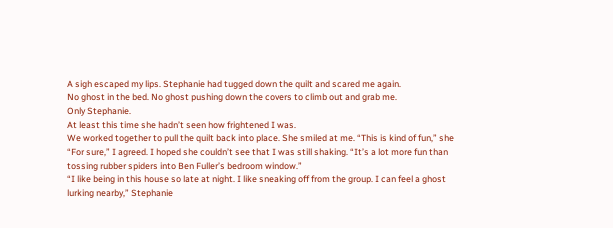A sigh escaped my lips. Stephanie had tugged down the quilt and scared me again.
No ghost in the bed. No ghost pushing down the covers to climb out and grab me.
Only Stephanie.
At least this time she hadn’t seen how frightened I was.
We worked together to pull the quilt back into place. She smiled at me. “This is kind of fun,” she
“For sure,” I agreed. I hoped she couldn’t see that I was still shaking. “It’s a lot more fun than
tossing rubber spiders into Ben Fuller’s bedroom window.”
“I like being in this house so late at night. I like sneaking off from the group. I can feel a ghost
lurking nearby,” Stephanie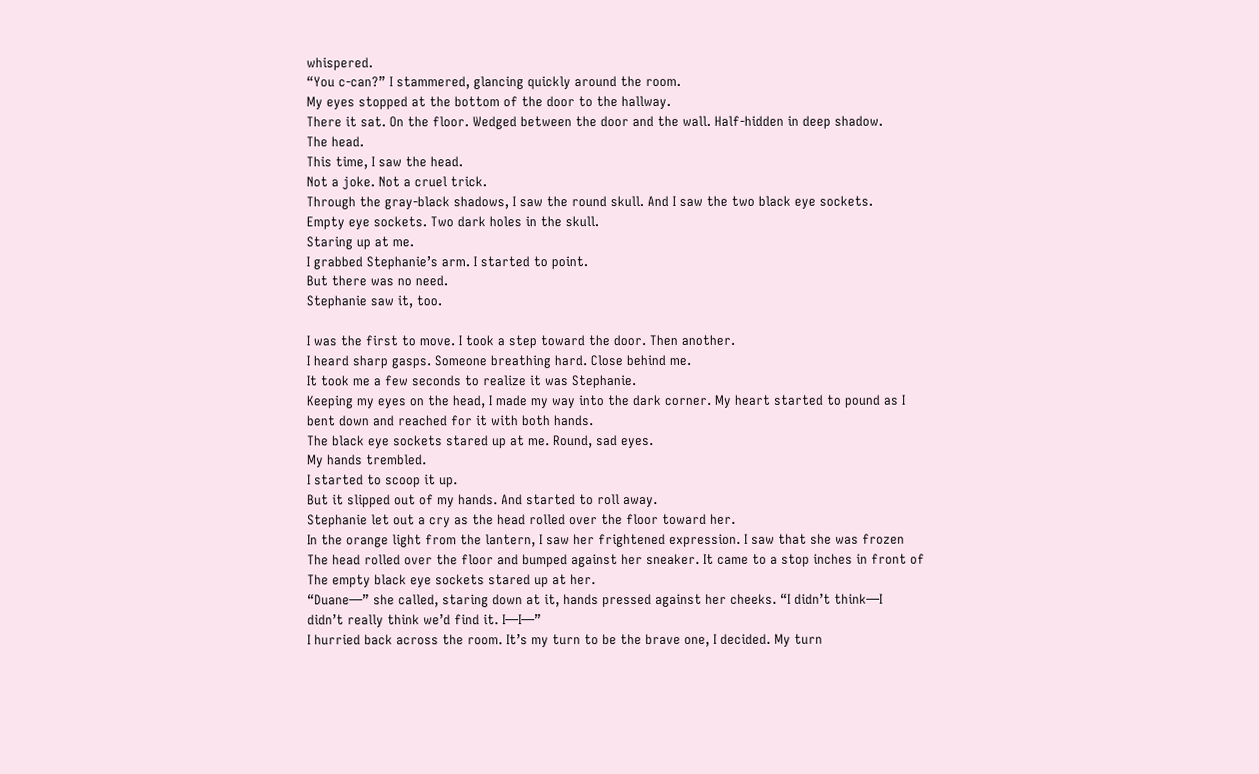whispered.
“You c-can?” I stammered, glancing quickly around the room.
My eyes stopped at the bottom of the door to the hallway.
There it sat. On the floor. Wedged between the door and the wall. Half-hidden in deep shadow.
The head.
This time, I saw the head.
Not a joke. Not a cruel trick.
Through the gray-black shadows, I saw the round skull. And I saw the two black eye sockets.
Empty eye sockets. Two dark holes in the skull.
Staring up at me.
I grabbed Stephanie’s arm. I started to point.
But there was no need.
Stephanie saw it, too.

I was the first to move. I took a step toward the door. Then another.
I heard sharp gasps. Someone breathing hard. Close behind me.
It took me a few seconds to realize it was Stephanie.
Keeping my eyes on the head, I made my way into the dark corner. My heart started to pound as I
bent down and reached for it with both hands.
The black eye sockets stared up at me. Round, sad eyes.
My hands trembled.
I started to scoop it up.
But it slipped out of my hands. And started to roll away.
Stephanie let out a cry as the head rolled over the floor toward her.
In the orange light from the lantern, I saw her frightened expression. I saw that she was frozen
The head rolled over the floor and bumped against her sneaker. It came to a stop inches in front of
The empty black eye sockets stared up at her.
“Duane—” she called, staring down at it, hands pressed against her cheeks. “I didn’t think—I
didn’t really think we’d find it. I—I—”
I hurried back across the room. It’s my turn to be the brave one, I decided. My turn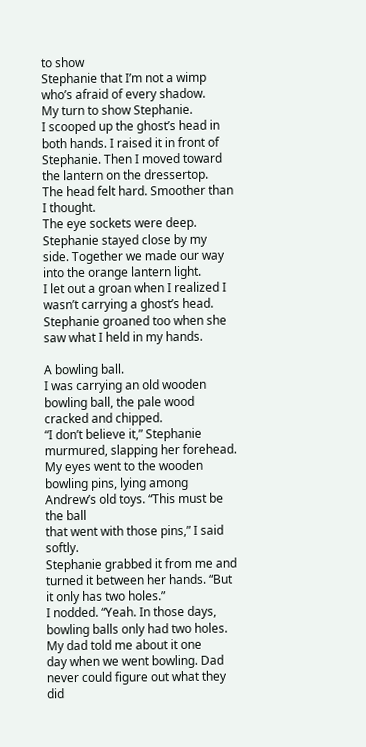to show
Stephanie that I’m not a wimp who’s afraid of every shadow.
My turn to show Stephanie.
I scooped up the ghost’s head in both hands. I raised it in front of Stephanie. Then I moved toward
the lantern on the dressertop.
The head felt hard. Smoother than I thought.
The eye sockets were deep.
Stephanie stayed close by my side. Together we made our way into the orange lantern light.
I let out a groan when I realized I wasn’t carrying a ghost’s head.
Stephanie groaned too when she saw what I held in my hands.

A bowling ball.
I was carrying an old wooden bowling ball, the pale wood cracked and chipped.
“I don’t believe it,” Stephanie murmured, slapping her forehead.
My eyes went to the wooden bowling pins, lying among Andrew’s old toys. “This must be the ball
that went with those pins,” I said softly.
Stephanie grabbed it from me and turned it between her hands. “But it only has two holes.”
I nodded. “Yeah. In those days, bowling balls only had two holes. My dad told me about it one
day when we went bowling. Dad never could figure out what they did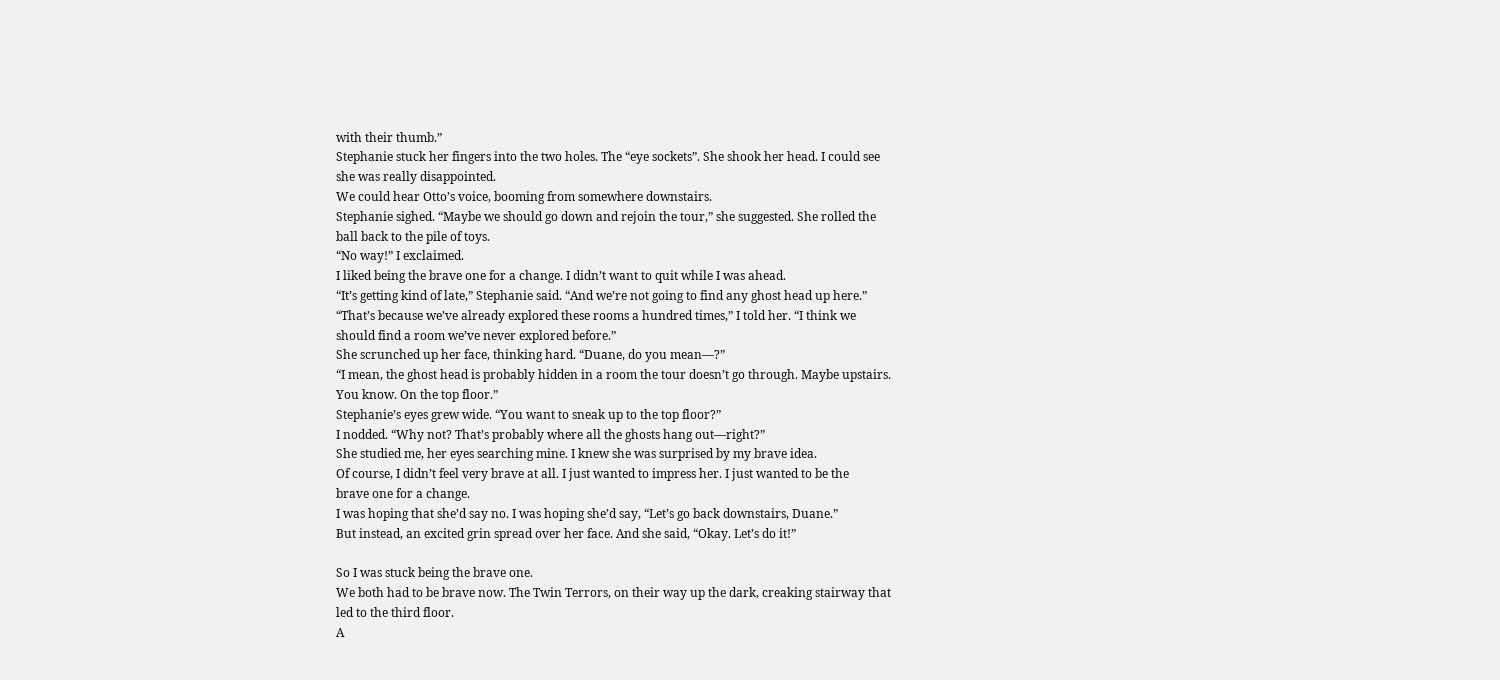with their thumb.”
Stephanie stuck her fingers into the two holes. The “eye sockets”. She shook her head. I could see
she was really disappointed.
We could hear Otto’s voice, booming from somewhere downstairs.
Stephanie sighed. “Maybe we should go down and rejoin the tour,” she suggested. She rolled the
ball back to the pile of toys.
“No way!” I exclaimed.
I liked being the brave one for a change. I didn’t want to quit while I was ahead.
“It’s getting kind of late,” Stephanie said. “And we’re not going to find any ghost head up here.”
“That’s because we’ve already explored these rooms a hundred times,” I told her. “I think we
should find a room we’ve never explored before.”
She scrunched up her face, thinking hard. “Duane, do you mean—?”
“I mean, the ghost head is probably hidden in a room the tour doesn’t go through. Maybe upstairs.
You know. On the top floor.”
Stephanie’s eyes grew wide. “You want to sneak up to the top floor?”
I nodded. “Why not? That’s probably where all the ghosts hang out—right?”
She studied me, her eyes searching mine. I knew she was surprised by my brave idea.
Of course, I didn’t feel very brave at all. I just wanted to impress her. I just wanted to be the
brave one for a change.
I was hoping that she’d say no. I was hoping she’d say, “Let’s go back downstairs, Duane.”
But instead, an excited grin spread over her face. And she said, “Okay. Let’s do it!”

So I was stuck being the brave one.
We both had to be brave now. The Twin Terrors, on their way up the dark, creaking stairway that
led to the third floor.
A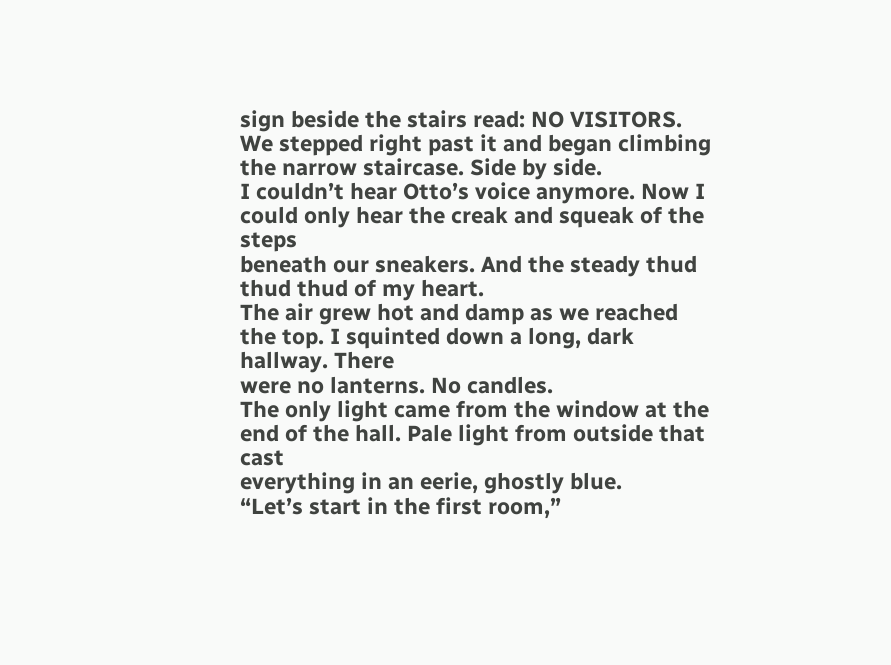sign beside the stairs read: NO VISITORS.
We stepped right past it and began climbing the narrow staircase. Side by side.
I couldn’t hear Otto’s voice anymore. Now I could only hear the creak and squeak of the steps
beneath our sneakers. And the steady thud thud thud of my heart.
The air grew hot and damp as we reached the top. I squinted down a long, dark hallway. There
were no lanterns. No candles.
The only light came from the window at the end of the hall. Pale light from outside that cast
everything in an eerie, ghostly blue.
“Let’s start in the first room,”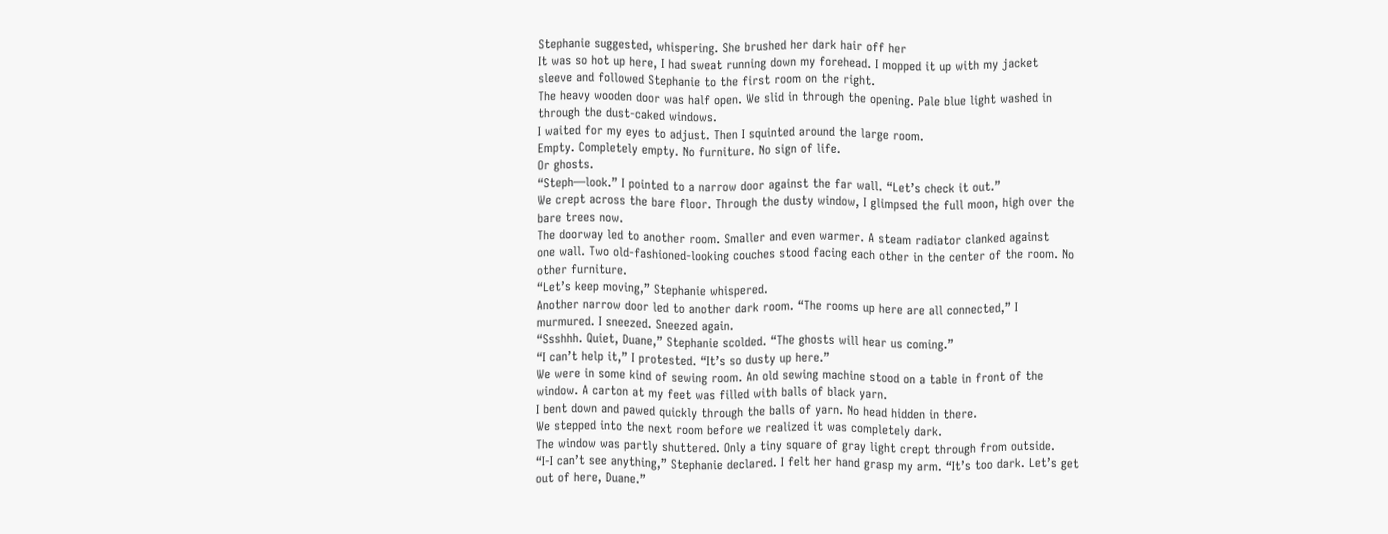Stephanie suggested, whispering. She brushed her dark hair off her
It was so hot up here, I had sweat running down my forehead. I mopped it up with my jacket
sleeve and followed Stephanie to the first room on the right.
The heavy wooden door was half open. We slid in through the opening. Pale blue light washed in
through the dust-caked windows.
I waited for my eyes to adjust. Then I squinted around the large room.
Empty. Completely empty. No furniture. No sign of life.
Or ghosts.
“Steph—look.” I pointed to a narrow door against the far wall. “Let’s check it out.”
We crept across the bare floor. Through the dusty window, I glimpsed the full moon, high over the
bare trees now.
The doorway led to another room. Smaller and even warmer. A steam radiator clanked against
one wall. Two old-fashioned-looking couches stood facing each other in the center of the room. No
other furniture.
“Let’s keep moving,” Stephanie whispered.
Another narrow door led to another dark room. “The rooms up here are all connected,” I
murmured. I sneezed. Sneezed again.
“Ssshhh. Quiet, Duane,” Stephanie scolded. “The ghosts will hear us coming.”
“I can’t help it,” I protested. “It’s so dusty up here.”
We were in some kind of sewing room. An old sewing machine stood on a table in front of the
window. A carton at my feet was filled with balls of black yarn.
I bent down and pawed quickly through the balls of yarn. No head hidden in there.
We stepped into the next room before we realized it was completely dark.
The window was partly shuttered. Only a tiny square of gray light crept through from outside.
“I-I can’t see anything,” Stephanie declared. I felt her hand grasp my arm. “It’s too dark. Let’s get
out of here, Duane.”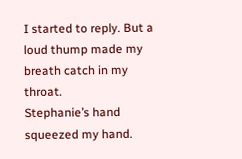I started to reply. But a loud thump made my breath catch in my throat.
Stephanie’s hand squeezed my hand.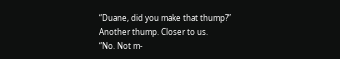“Duane, did you make that thump?”
Another thump. Closer to us.
“No. Not m-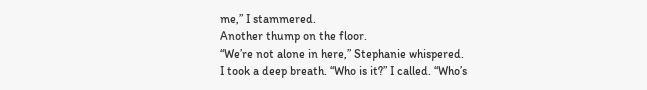me,” I stammered.
Another thump on the floor.
“We’re not alone in here,” Stephanie whispered.
I took a deep breath. “Who is it?” I called. “Who’s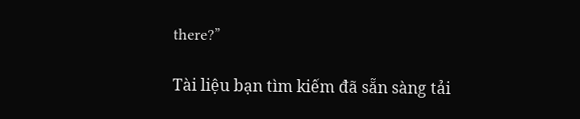there?”

Tài liệu bạn tìm kiếm đã sẵn sàng tải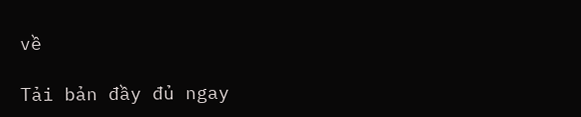về

Tải bản đầy đủ ngay